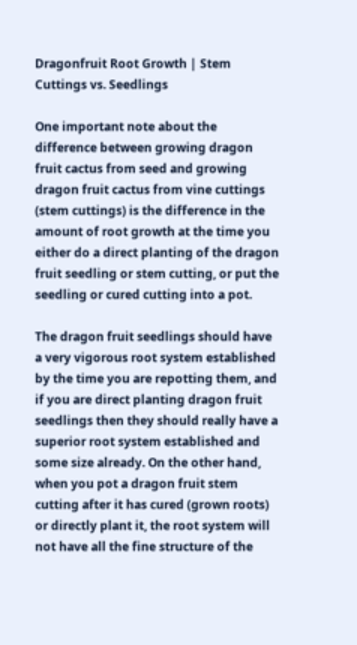Dragonfruit Root Growth | Stem Cuttings vs. Seedlings

One important note about the difference between growing dragon fruit cactus from seed and growing dragon fruit cactus from vine cuttings (stem cuttings) is the difference in the amount of root growth at the time you either do a direct planting of the dragon fruit seedling or stem cutting, or put the seedling or cured cutting into a pot.

The dragon fruit seedlings should have a very vigorous root system established by the time you are repotting them, and if you are direct planting dragon fruit seedlings then they should really have a superior root system established and some size already. On the other hand, when you pot a dragon fruit stem cutting after it has cured (grown roots) or directly plant it, the root system will not have all the fine structure of the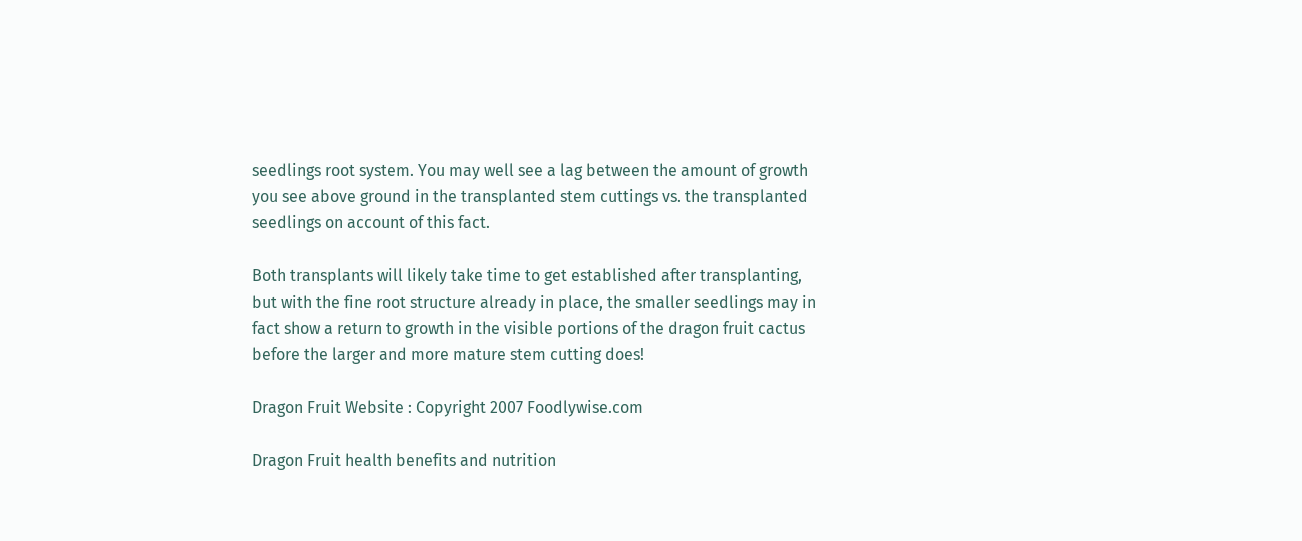seedlings root system. You may well see a lag between the amount of growth you see above ground in the transplanted stem cuttings vs. the transplanted seedlings on account of this fact.

Both transplants will likely take time to get established after transplanting, but with the fine root structure already in place, the smaller seedlings may in fact show a return to growth in the visible portions of the dragon fruit cactus before the larger and more mature stem cutting does!

Dragon Fruit Website : Copyright 2007 Foodlywise.com

Dragon Fruit health benefits and nutrition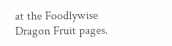at the Foodlywise Dragon Fruit pages.